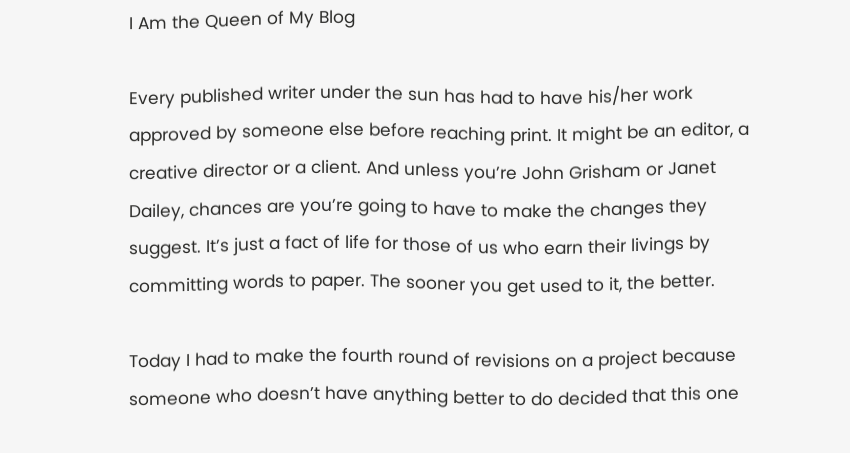I Am the Queen of My Blog

Every published writer under the sun has had to have his/her work approved by someone else before reaching print. It might be an editor, a creative director or a client. And unless you’re John Grisham or Janet Dailey, chances are you’re going to have to make the changes they suggest. It’s just a fact of life for those of us who earn their livings by committing words to paper. The sooner you get used to it, the better.

Today I had to make the fourth round of revisions on a project because someone who doesn’t have anything better to do decided that this one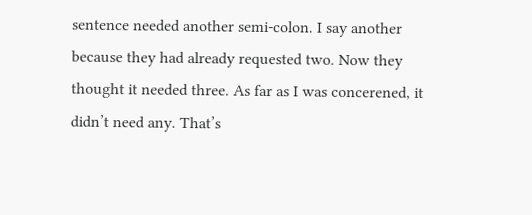sentence needed another semi-colon. I say another because they had already requested two. Now they thought it needed three. As far as I was concerened, it didn’t need any. That’s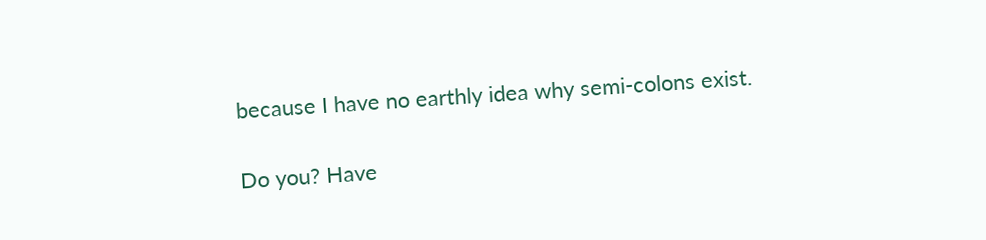because I have no earthly idea why semi-colons exist.

Do you? Have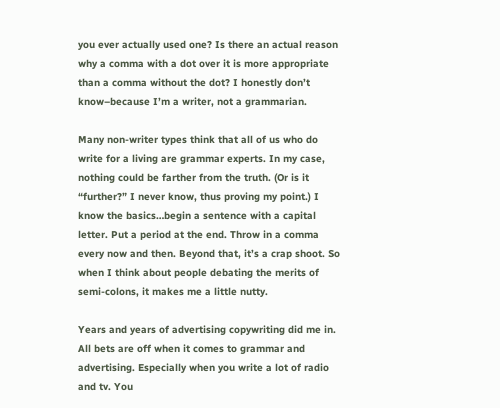you ever actually used one? Is there an actual reason why a comma with a dot over it is more appropriate than a comma without the dot? I honestly don’t know–because I’m a writer, not a grammarian.

Many non-writer types think that all of us who do write for a living are grammar experts. In my case, nothing could be farther from the truth. (Or is it “further?” I never know, thus proving my point.) I know the basics…begin a sentence with a capital letter. Put a period at the end. Throw in a comma every now and then. Beyond that, it’s a crap shoot. So when I think about people debating the merits of semi-colons, it makes me a little nutty.

Years and years of advertising copywriting did me in. All bets are off when it comes to grammar and advertising. Especially when you write a lot of radio and tv. You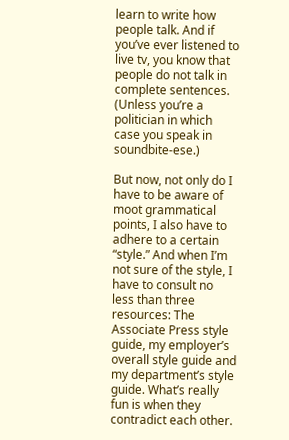learn to write how people talk. And if you’ve ever listened to live tv, you know that people do not talk in complete sentences. (Unless you’re a politician in which case you speak in soundbite-ese.)

But now, not only do I have to be aware of moot grammatical points, I also have to adhere to a certain “style.” And when I’m not sure of the style, I have to consult no less than three resources: The Associate Press style guide, my employer’s overall style guide and my department’s style guide. What’s really fun is when they contradict each other.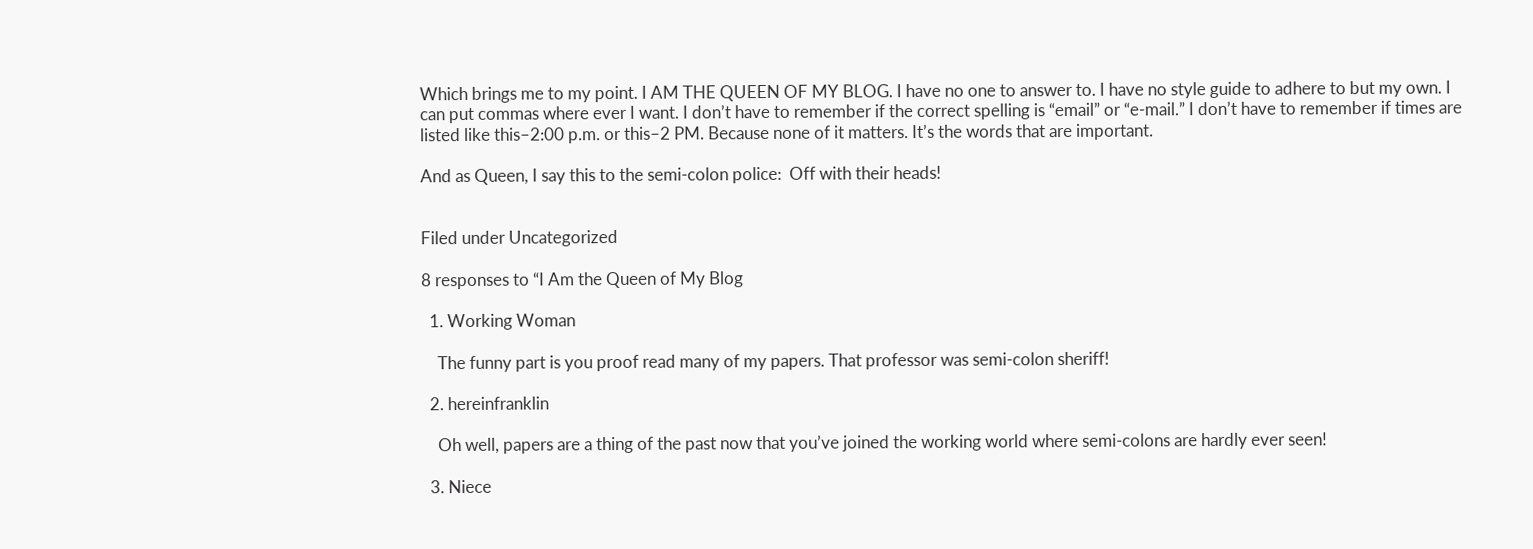Which brings me to my point. I AM THE QUEEN OF MY BLOG. I have no one to answer to. I have no style guide to adhere to but my own. I can put commas where ever I want. I don’t have to remember if the correct spelling is “email” or “e-mail.” I don’t have to remember if times are listed like this–2:00 p.m. or this–2 PM. Because none of it matters. It’s the words that are important.

And as Queen, I say this to the semi-colon police:  Off with their heads!


Filed under Uncategorized

8 responses to “I Am the Queen of My Blog

  1. Working Woman

    The funny part is you proof read many of my papers. That professor was semi-colon sheriff!

  2. hereinfranklin

    Oh well, papers are a thing of the past now that you’ve joined the working world where semi-colons are hardly ever seen!

  3. Niece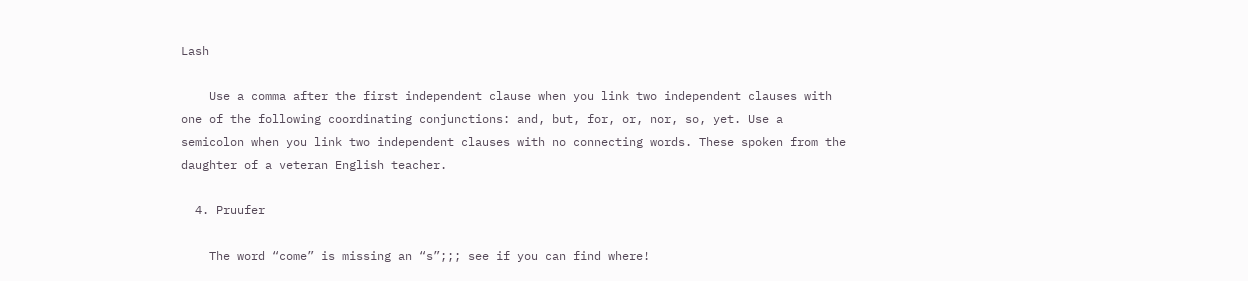Lash

    Use a comma after the first independent clause when you link two independent clauses with one of the following coordinating conjunctions: and, but, for, or, nor, so, yet. Use a semicolon when you link two independent clauses with no connecting words. These spoken from the daughter of a veteran English teacher.

  4. Pruufer

    The word “come” is missing an “s”;;; see if you can find where!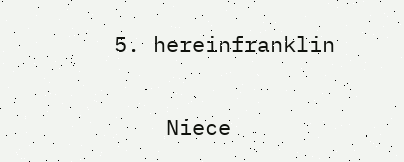5. hereinfranklin

    Niece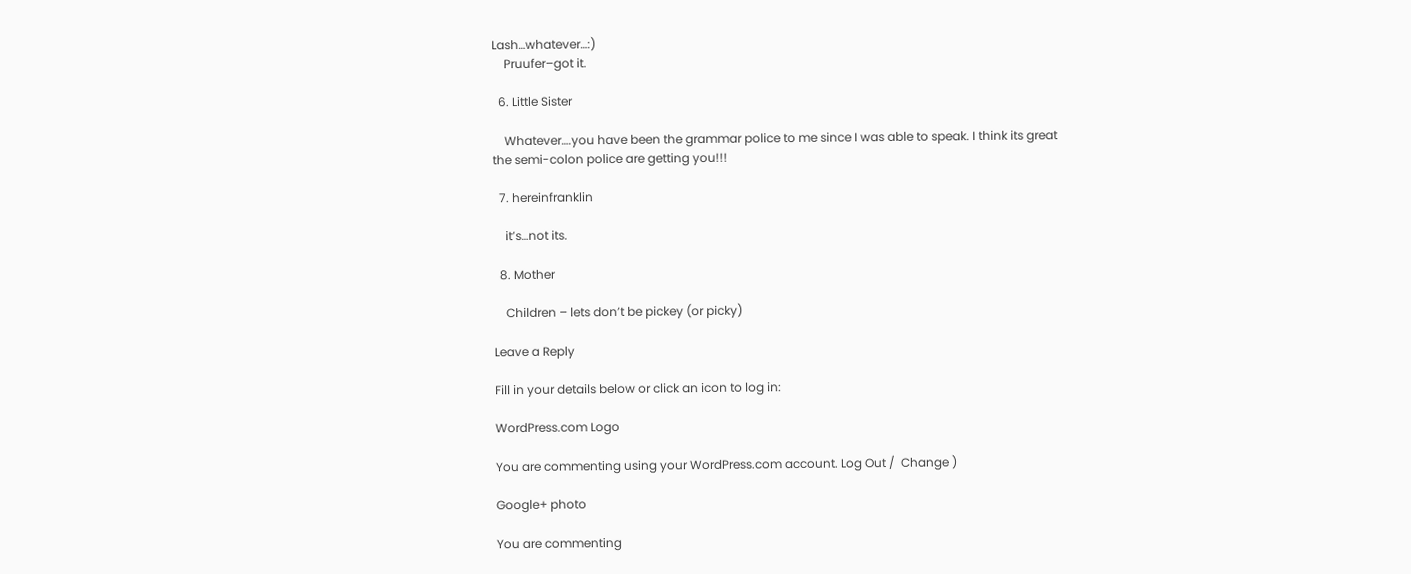Lash…whatever…:)
    Pruufer–got it.

  6. Little Sister

    Whatever….you have been the grammar police to me since I was able to speak. I think its great the semi-colon police are getting you!!!

  7. hereinfranklin

    it’s…not its.

  8. Mother

    Children – lets don’t be pickey (or picky)

Leave a Reply

Fill in your details below or click an icon to log in:

WordPress.com Logo

You are commenting using your WordPress.com account. Log Out /  Change )

Google+ photo

You are commenting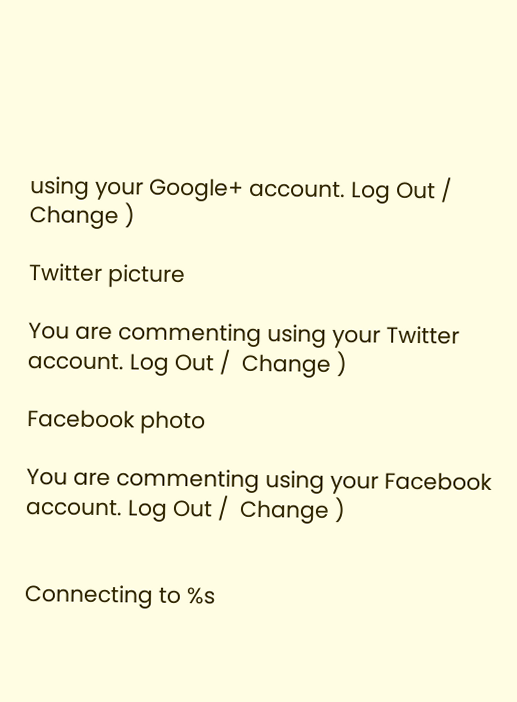using your Google+ account. Log Out /  Change )

Twitter picture

You are commenting using your Twitter account. Log Out /  Change )

Facebook photo

You are commenting using your Facebook account. Log Out /  Change )


Connecting to %s